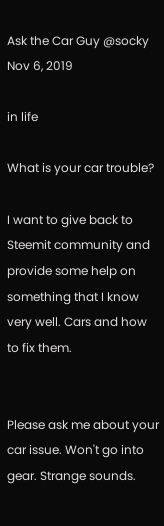Ask the Car Guy @socky Nov 6, 2019

in life

What is your car trouble?

I want to give back to Steemit community and provide some help on something that I know very well. Cars and how to fix them.


Please ask me about your car issue. Won't go into gear. Strange sounds.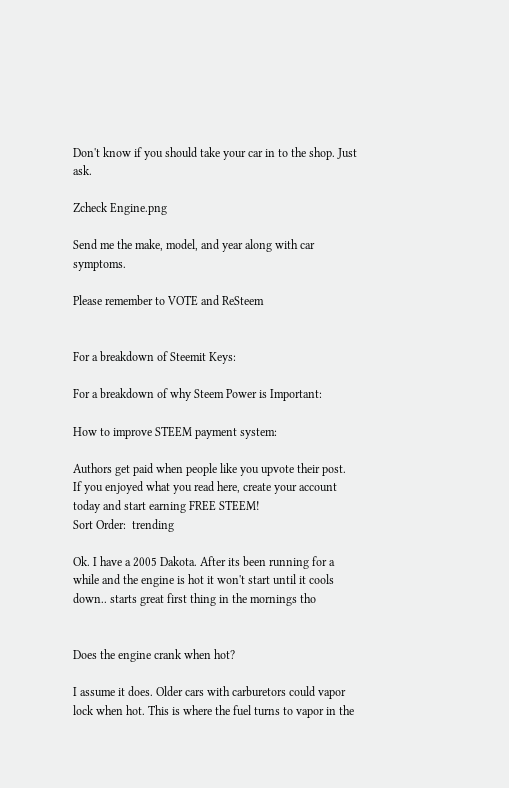Don't know if you should take your car in to the shop. Just ask.

Zcheck Engine.png

Send me the make, model, and year along with car symptoms.

Please remember to VOTE and ReSteem


For a breakdown of Steemit Keys:

For a breakdown of why Steem Power is Important:

How to improve STEEM payment system:

Authors get paid when people like you upvote their post.
If you enjoyed what you read here, create your account today and start earning FREE STEEM!
Sort Order:  trending

Ok. I have a 2005 Dakota. After its been running for a while and the engine is hot it won't start until it cools down.. starts great first thing in the mornings tho


Does the engine crank when hot?

I assume it does. Older cars with carburetors could vapor lock when hot. This is where the fuel turns to vapor in the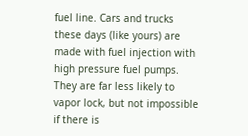fuel line. Cars and trucks these days (like yours) are made with fuel injection with high pressure fuel pumps. They are far less likely to vapor lock, but not impossible if there is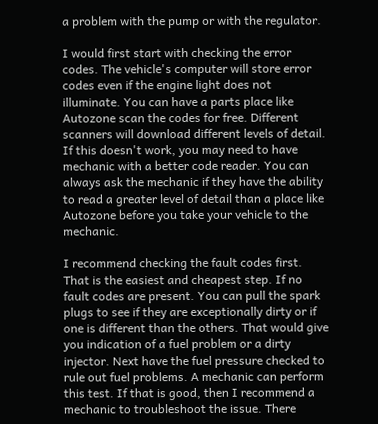a problem with the pump or with the regulator.

I would first start with checking the error codes. The vehicle's computer will store error codes even if the engine light does not illuminate. You can have a parts place like Autozone scan the codes for free. Different scanners will download different levels of detail. If this doesn't work, you may need to have mechanic with a better code reader. You can always ask the mechanic if they have the ability to read a greater level of detail than a place like Autozone before you take your vehicle to the mechanic.

I recommend checking the fault codes first. That is the easiest and cheapest step. If no fault codes are present. You can pull the spark plugs to see if they are exceptionally dirty or if one is different than the others. That would give you indication of a fuel problem or a dirty injector. Next have the fuel pressure checked to rule out fuel problems. A mechanic can perform this test. If that is good, then I recommend a mechanic to troubleshoot the issue. There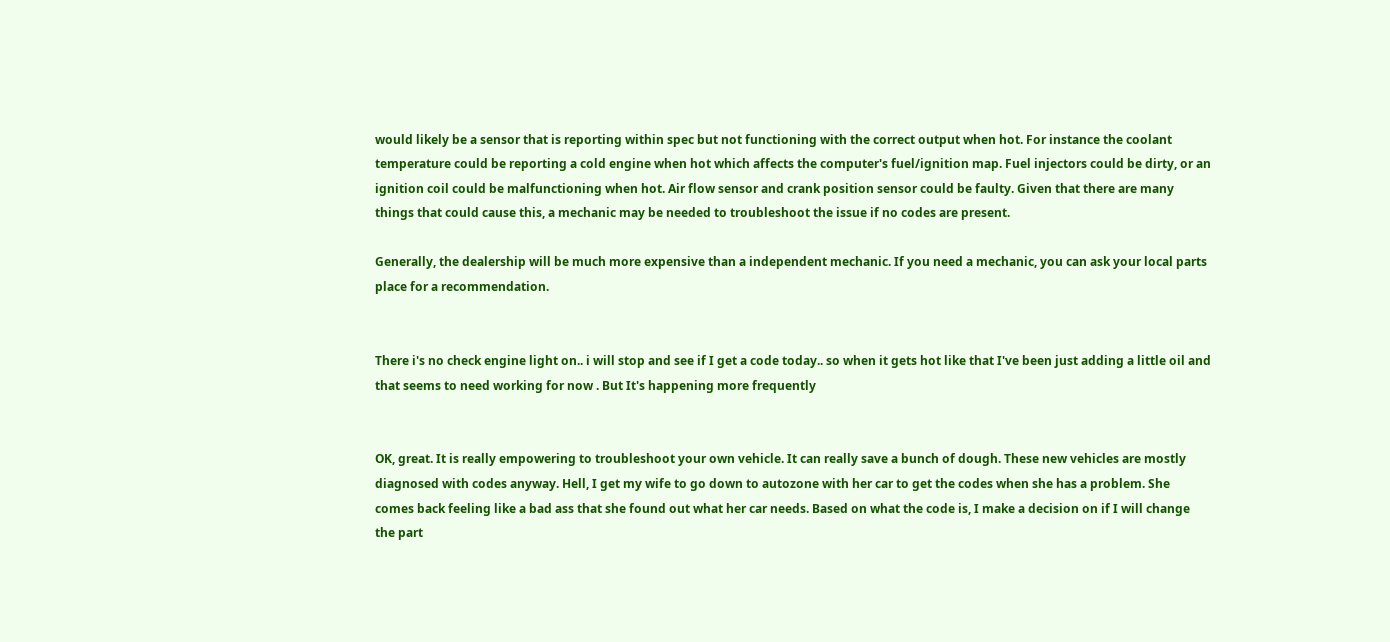would likely be a sensor that is reporting within spec but not functioning with the correct output when hot. For instance the coolant temperature could be reporting a cold engine when hot which affects the computer's fuel/ignition map. Fuel injectors could be dirty, or an ignition coil could be malfunctioning when hot. Air flow sensor and crank position sensor could be faulty. Given that there are many things that could cause this, a mechanic may be needed to troubleshoot the issue if no codes are present.

Generally, the dealership will be much more expensive than a independent mechanic. If you need a mechanic, you can ask your local parts place for a recommendation.


There i's no check engine light on.. i will stop and see if I get a code today.. so when it gets hot like that I've been just adding a little oil and that seems to need working for now . But It's happening more frequently


OK, great. It is really empowering to troubleshoot your own vehicle. It can really save a bunch of dough. These new vehicles are mostly diagnosed with codes anyway. Hell, I get my wife to go down to autozone with her car to get the codes when she has a problem. She comes back feeling like a bad ass that she found out what her car needs. Based on what the code is, I make a decision on if I will change the part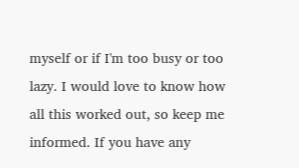myself or if I'm too busy or too lazy. I would love to know how all this worked out, so keep me informed. If you have any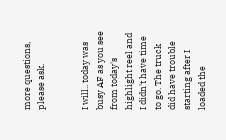more questions, please ask.


I will.. today was busy AF as you see from today's highlight reel and I didn't have time to go. The truck did have trouble starting after I loaded the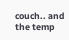couch.. and the temp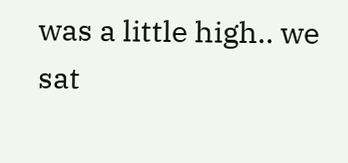was a little high.. we sat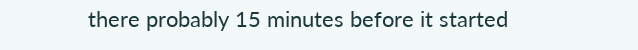there probably 15 minutes before it started